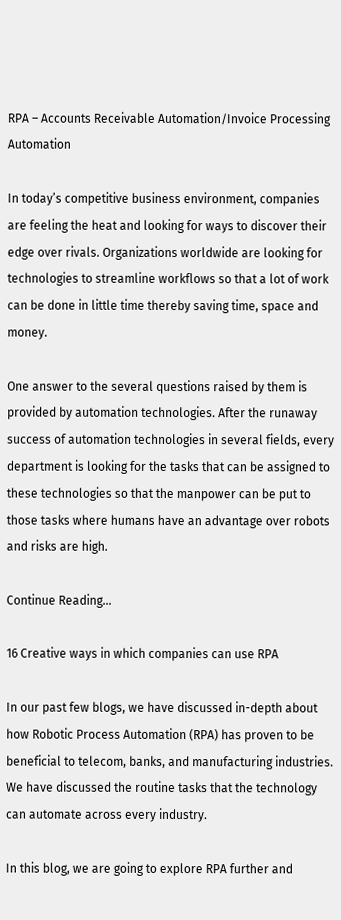RPA – Accounts Receivable Automation/Invoice Processing Automation

In today’s competitive business environment, companies are feeling the heat and looking for ways to discover their edge over rivals. Organizations worldwide are looking for technologies to streamline workflows so that a lot of work can be done in little time thereby saving time, space and money.

One answer to the several questions raised by them is provided by automation technologies. After the runaway success of automation technologies in several fields, every department is looking for the tasks that can be assigned to these technologies so that the manpower can be put to those tasks where humans have an advantage over robots and risks are high.

Continue Reading…

16 Creative ways in which companies can use RPA

In our past few blogs, we have discussed in-depth about how Robotic Process Automation (RPA) has proven to be beneficial to telecom, banks, and manufacturing industries. We have discussed the routine tasks that the technology can automate across every industry.

In this blog, we are going to explore RPA further and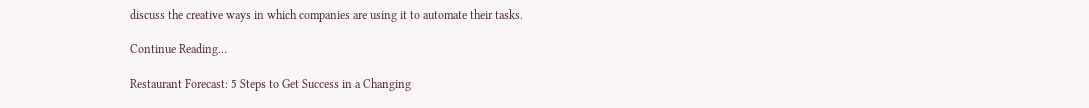discuss the creative ways in which companies are using it to automate their tasks.

Continue Reading…

Restaurant Forecast: 5 Steps to Get Success in a Changing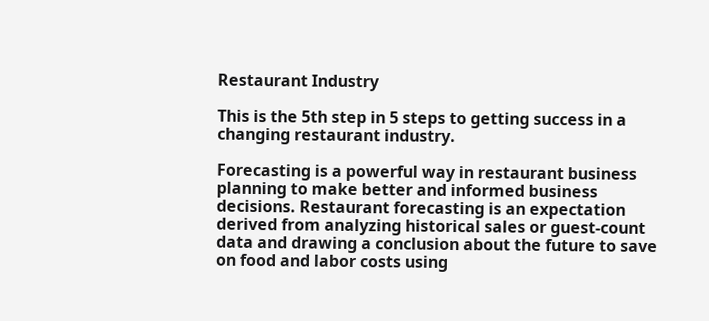Restaurant Industry

This is the 5th step in 5 steps to getting success in a changing restaurant industry.

Forecasting is a powerful way in restaurant business planning to make better and informed business decisions. Restaurant forecasting is an expectation derived from analyzing historical sales or guest-count data and drawing a conclusion about the future to save on food and labor costs using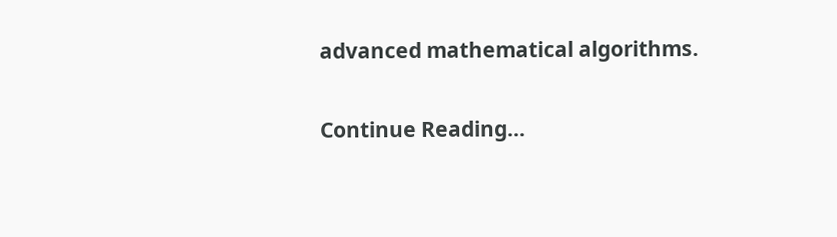advanced mathematical algorithms.

Continue Reading…